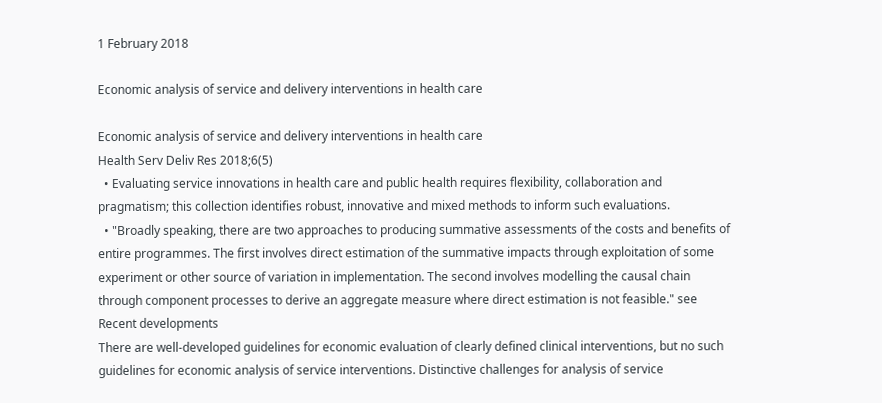1 February 2018

Economic analysis of service and delivery interventions in health care

Economic analysis of service and delivery interventions in health care
Health Serv Deliv Res 2018;6(5)
  • Evaluating service innovations in health care and public health requires flexibility, collaboration and pragmatism; this collection identifies robust, innovative and mixed methods to inform such evaluations.
  • "Broadly speaking, there are two approaches to producing summative assessments of the costs and benefits of entire programmes. The first involves direct estimation of the summative impacts through exploitation of some experiment or other source of variation in implementation. The second involves modelling the causal chain through component processes to derive an aggregate measure where direct estimation is not feasible." see Recent developments
There are well-developed guidelines for economic evaluation of clearly defined clinical interventions, but no such guidelines for economic analysis of service interventions. Distinctive challenges for analysis of service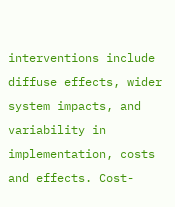interventions include diffuse effects, wider system impacts, and variability in implementation, costs and effects. Cost-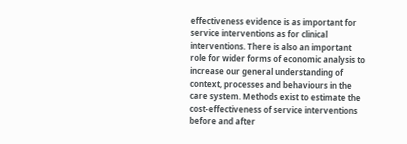effectiveness evidence is as important for service interventions as for clinical interventions. There is also an important role for wider forms of economic analysis to increase our general understanding of context, processes and behaviours in the care system. Methods exist to estimate the cost-effectiveness of service interventions before and after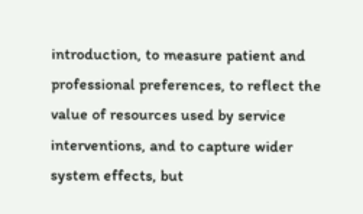introduction, to measure patient and professional preferences, to reflect the value of resources used by service interventions, and to capture wider system effects, but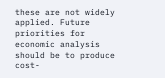these are not widely applied. Future priorities for economic analysis should be to produce cost-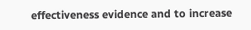effectiveness evidence and to increase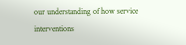our understanding of how service interventions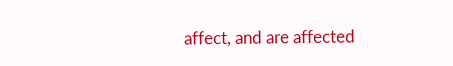affect, and are affected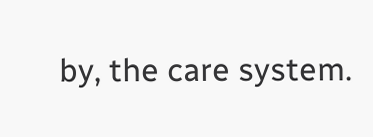by, the care system.